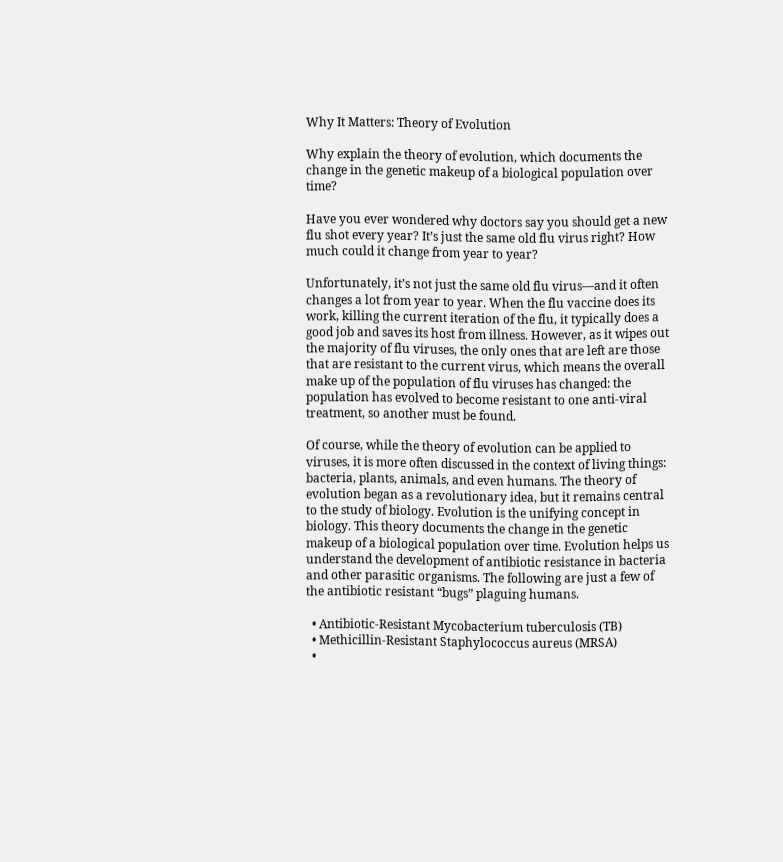Why It Matters: Theory of Evolution

Why explain the theory of evolution, which documents the change in the genetic makeup of a biological population over time?

Have you ever wondered why doctors say you should get a new flu shot every year? It’s just the same old flu virus right? How much could it change from year to year?

Unfortunately, it’s not just the same old flu virus—and it often changes a lot from year to year. When the flu vaccine does its work, killing the current iteration of the flu, it typically does a good job and saves its host from illness. However, as it wipes out the majority of flu viruses, the only ones that are left are those that are resistant to the current virus, which means the overall make up of the population of flu viruses has changed: the population has evolved to become resistant to one anti-viral treatment, so another must be found.

Of course, while the theory of evolution can be applied to viruses, it is more often discussed in the context of living things: bacteria, plants, animals, and even humans. The theory of evolution began as a revolutionary idea, but it remains central to the study of biology. Evolution is the unifying concept in biology. This theory documents the change in the genetic makeup of a biological population over time. Evolution helps us understand the development of antibiotic resistance in bacteria and other parasitic organisms. The following are just a few of the antibiotic resistant “bugs” plaguing humans.

  • Antibiotic-Resistant Mycobacterium tuberculosis (TB)
  • Methicillin-Resistant Staphylococcus aureus (MRSA)
  •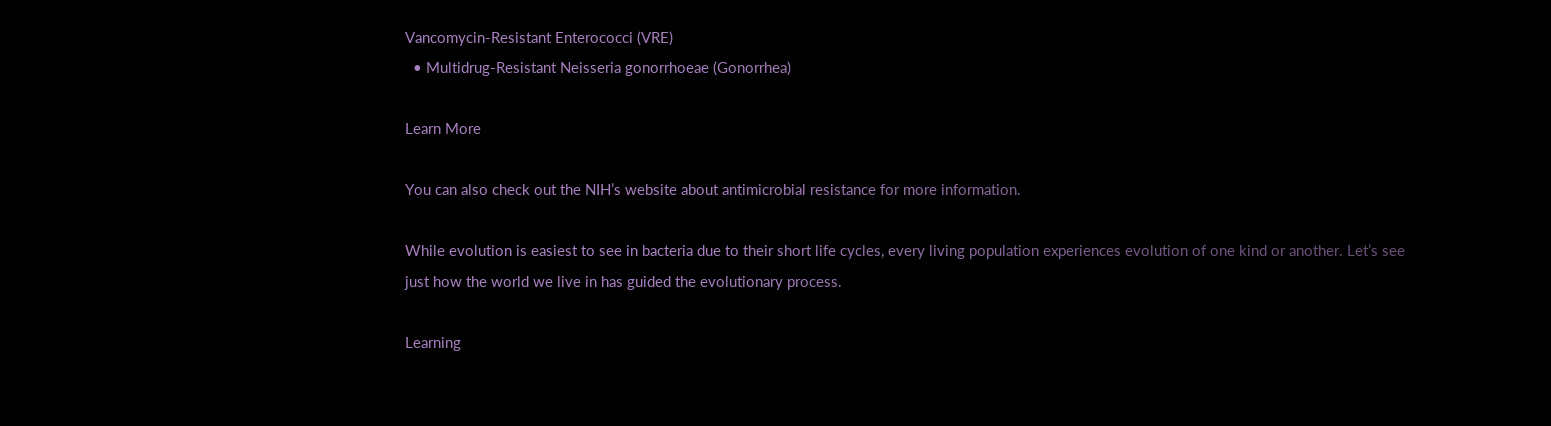Vancomycin-Resistant Enterococci (VRE)
  • Multidrug-Resistant Neisseria gonorrhoeae (Gonorrhea)

Learn More

You can also check out the NIH’s website about antimicrobial resistance for more information.

While evolution is easiest to see in bacteria due to their short life cycles, every living population experiences evolution of one kind or another. Let’s see just how the world we live in has guided the evolutionary process.

Learning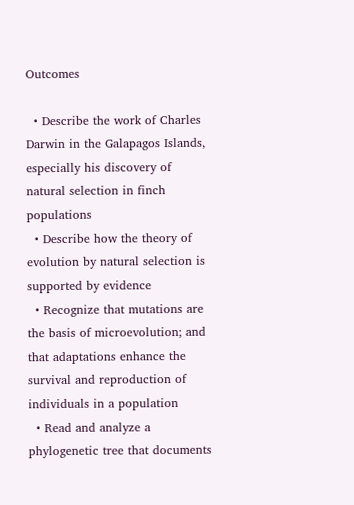Outcomes

  • Describe the work of Charles Darwin in the Galapagos Islands, especially his discovery of natural selection in finch populations
  • Describe how the theory of evolution by natural selection is supported by evidence
  • Recognize that mutations are the basis of microevolution; and that adaptations enhance the survival and reproduction of individuals in a population
  • Read and analyze a phylogenetic tree that documents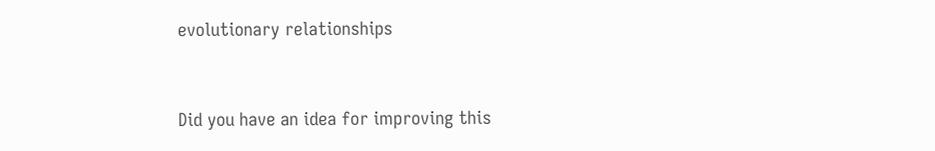evolutionary relationships


Did you have an idea for improving this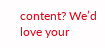content? We’d love your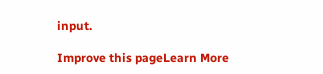input.

Improve this pageLearn More